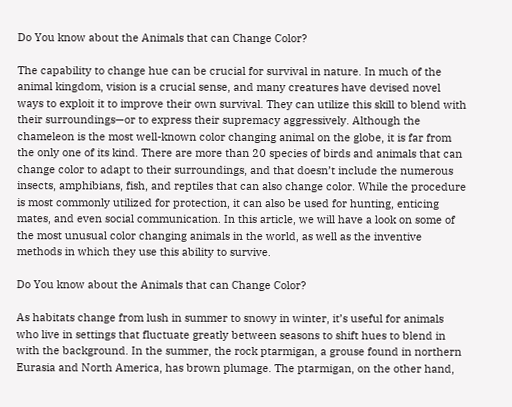Do You know about the Animals that can Change Color?

The capability to change hue can be crucial for survival in nature. In much of the animal kingdom, vision is a crucial sense, and many creatures have devised novel ways to exploit it to improve their own survival. They can utilize this skill to blend with their surroundings—or to express their supremacy aggressively. Although the chameleon is the most well-known color changing animal on the globe, it is far from the only one of its kind. There are more than 20 species of birds and animals that can change color to adapt to their surroundings, and that doesn’t include the numerous insects, amphibians, fish, and reptiles that can also change color. While the procedure is most commonly utilized for protection, it can also be used for hunting, enticing mates, and even social communication. In this article, we will have a look on some of the most unusual color changing animals in the world, as well as the inventive methods in which they use this ability to survive.

Do You know about the Animals that can Change Color?

As habitats change from lush in summer to snowy in winter, it’s useful for animals who live in settings that fluctuate greatly between seasons to shift hues to blend in with the background. In the summer, the rock ptarmigan, a grouse found in northern Eurasia and North America, has brown plumage. The ptarmigan, on the other hand,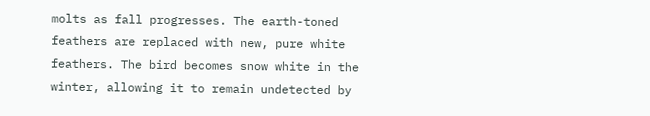molts as fall progresses. The earth-toned feathers are replaced with new, pure white feathers. The bird becomes snow white in the winter, allowing it to remain undetected by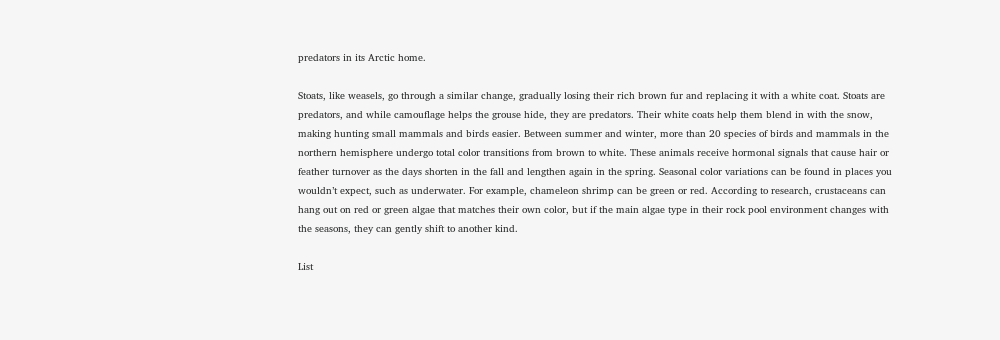predators in its Arctic home.

Stoats, like weasels, go through a similar change, gradually losing their rich brown fur and replacing it with a white coat. Stoats are predators, and while camouflage helps the grouse hide, they are predators. Their white coats help them blend in with the snow, making hunting small mammals and birds easier. Between summer and winter, more than 20 species of birds and mammals in the northern hemisphere undergo total color transitions from brown to white. These animals receive hormonal signals that cause hair or feather turnover as the days shorten in the fall and lengthen again in the spring. Seasonal color variations can be found in places you wouldn’t expect, such as underwater. For example, chameleon shrimp can be green or red. According to research, crustaceans can hang out on red or green algae that matches their own color, but if the main algae type in their rock pool environment changes with the seasons, they can gently shift to another kind.

List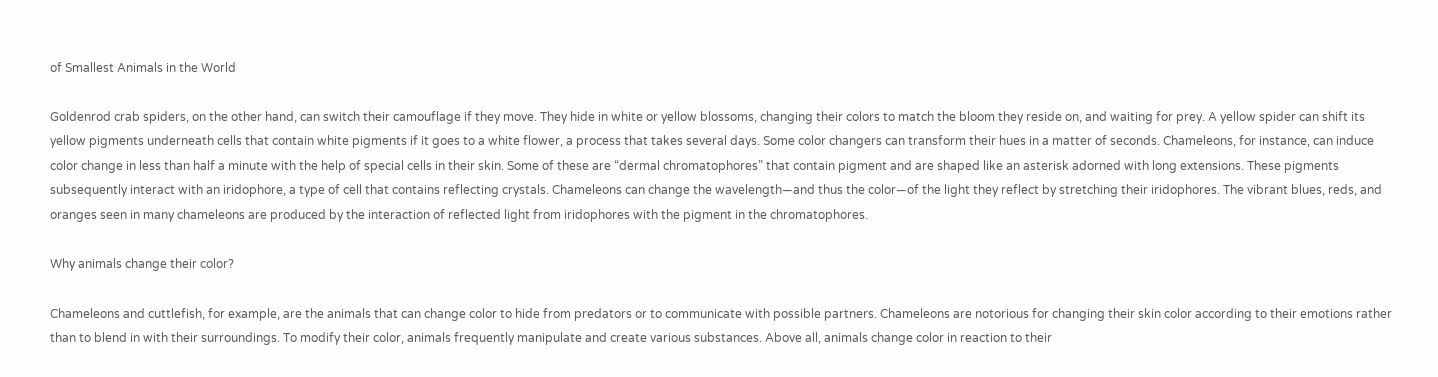of Smallest Animals in the World

Goldenrod crab spiders, on the other hand, can switch their camouflage if they move. They hide in white or yellow blossoms, changing their colors to match the bloom they reside on, and waiting for prey. A yellow spider can shift its yellow pigments underneath cells that contain white pigments if it goes to a white flower, a process that takes several days. Some color changers can transform their hues in a matter of seconds. Chameleons, for instance, can induce color change in less than half a minute with the help of special cells in their skin. Some of these are “dermal chromatophores” that contain pigment and are shaped like an asterisk adorned with long extensions. These pigments subsequently interact with an iridophore, a type of cell that contains reflecting crystals. Chameleons can change the wavelength—and thus the color—of the light they reflect by stretching their iridophores. The vibrant blues, reds, and oranges seen in many chameleons are produced by the interaction of reflected light from iridophores with the pigment in the chromatophores.

Why animals change their color?

Chameleons and cuttlefish, for example, are the animals that can change color to hide from predators or to communicate with possible partners. Chameleons are notorious for changing their skin color according to their emotions rather than to blend in with their surroundings. To modify their color, animals frequently manipulate and create various substances. Above all, animals change color in reaction to their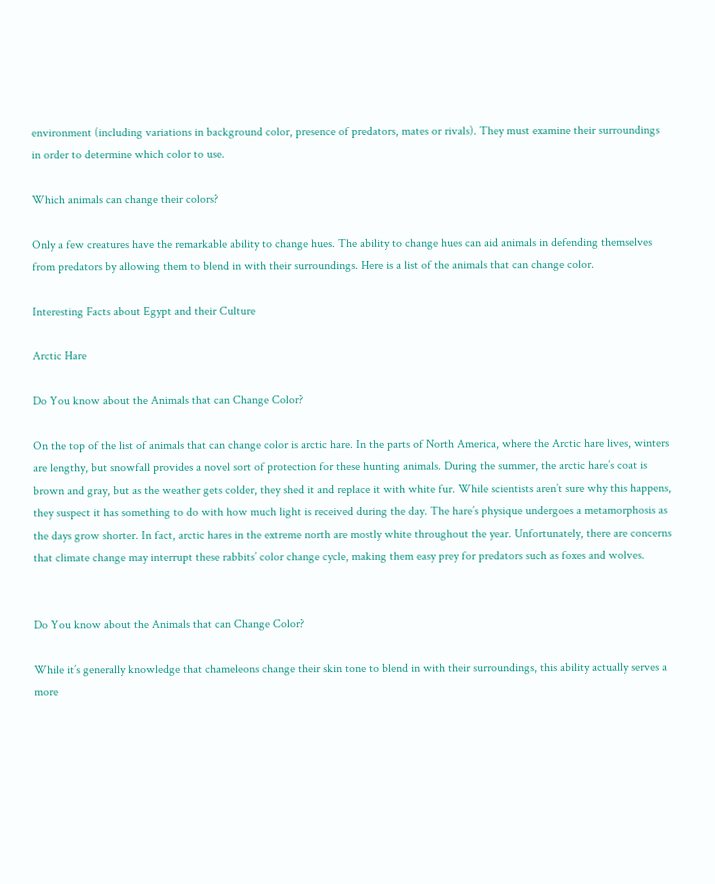environment (including variations in background color, presence of predators, mates or rivals). They must examine their surroundings in order to determine which color to use.

Which animals can change their colors?

Only a few creatures have the remarkable ability to change hues. The ability to change hues can aid animals in defending themselves from predators by allowing them to blend in with their surroundings. Here is a list of the animals that can change color.

Interesting Facts about Egypt and their Culture

Arctic Hare

Do You know about the Animals that can Change Color?

On the top of the list of animals that can change color is arctic hare. In the parts of North America, where the Arctic hare lives, winters are lengthy, but snowfall provides a novel sort of protection for these hunting animals. During the summer, the arctic hare’s coat is brown and gray, but as the weather gets colder, they shed it and replace it with white fur. While scientists aren’t sure why this happens, they suspect it has something to do with how much light is received during the day. The hare’s physique undergoes a metamorphosis as the days grow shorter. In fact, arctic hares in the extreme north are mostly white throughout the year. Unfortunately, there are concerns that climate change may interrupt these rabbits’ color change cycle, making them easy prey for predators such as foxes and wolves.


Do You know about the Animals that can Change Color?

While it’s generally knowledge that chameleons change their skin tone to blend in with their surroundings, this ability actually serves a more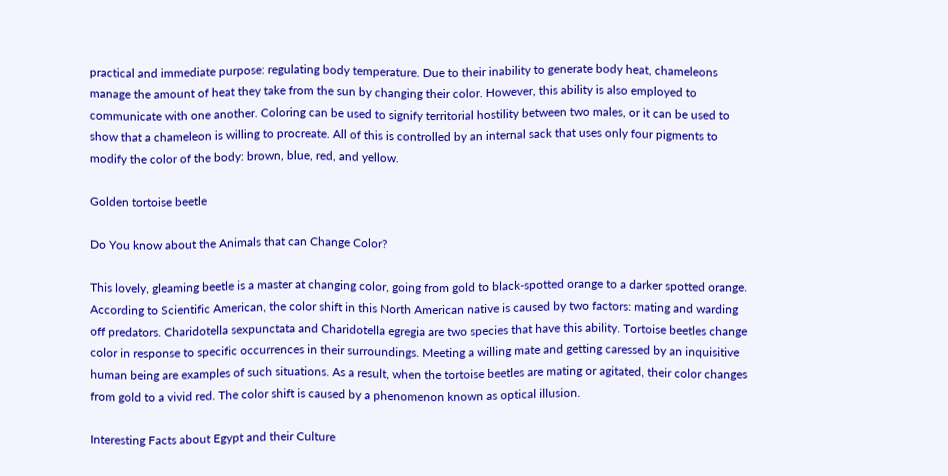practical and immediate purpose: regulating body temperature. Due to their inability to generate body heat, chameleons manage the amount of heat they take from the sun by changing their color. However, this ability is also employed to communicate with one another. Coloring can be used to signify territorial hostility between two males, or it can be used to show that a chameleon is willing to procreate. All of this is controlled by an internal sack that uses only four pigments to modify the color of the body: brown, blue, red, and yellow.

Golden tortoise beetle

Do You know about the Animals that can Change Color?

This lovely, gleaming beetle is a master at changing color, going from gold to black-spotted orange to a darker spotted orange. According to Scientific American, the color shift in this North American native is caused by two factors: mating and warding off predators. Charidotella sexpunctata and Charidotella egregia are two species that have this ability. Tortoise beetles change color in response to specific occurrences in their surroundings. Meeting a willing mate and getting caressed by an inquisitive human being are examples of such situations. As a result, when the tortoise beetles are mating or agitated, their color changes from gold to a vivid red. The color shift is caused by a phenomenon known as optical illusion.

Interesting Facts about Egypt and their Culture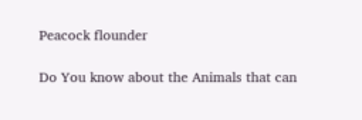Peacock flounder

Do You know about the Animals that can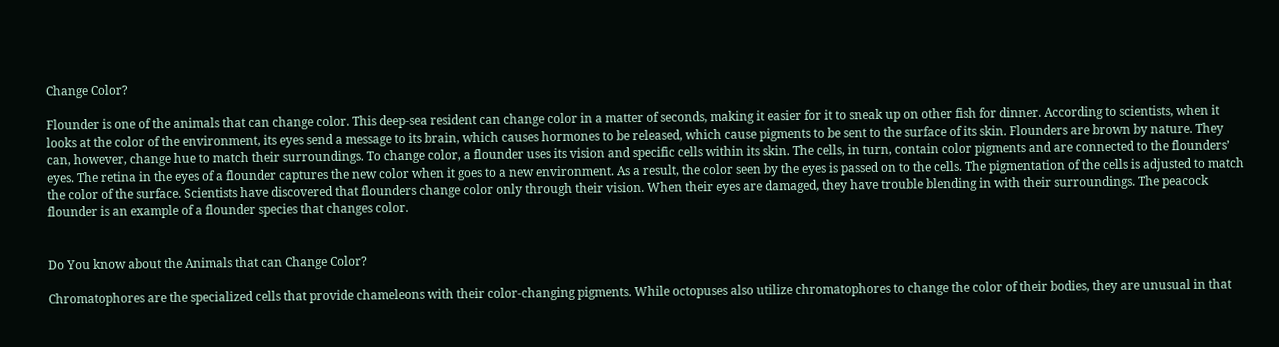Change Color?

Flounder is one of the animals that can change color. This deep-sea resident can change color in a matter of seconds, making it easier for it to sneak up on other fish for dinner. According to scientists, when it looks at the color of the environment, its eyes send a message to its brain, which causes hormones to be released, which cause pigments to be sent to the surface of its skin. Flounders are brown by nature. They can, however, change hue to match their surroundings. To change color, a flounder uses its vision and specific cells within its skin. The cells, in turn, contain color pigments and are connected to the flounders’ eyes. The retina in the eyes of a flounder captures the new color when it goes to a new environment. As a result, the color seen by the eyes is passed on to the cells. The pigmentation of the cells is adjusted to match the color of the surface. Scientists have discovered that flounders change color only through their vision. When their eyes are damaged, they have trouble blending in with their surroundings. The peacock flounder is an example of a flounder species that changes color.


Do You know about the Animals that can Change Color?

Chromatophores are the specialized cells that provide chameleons with their color-changing pigments. While octopuses also utilize chromatophores to change the color of their bodies, they are unusual in that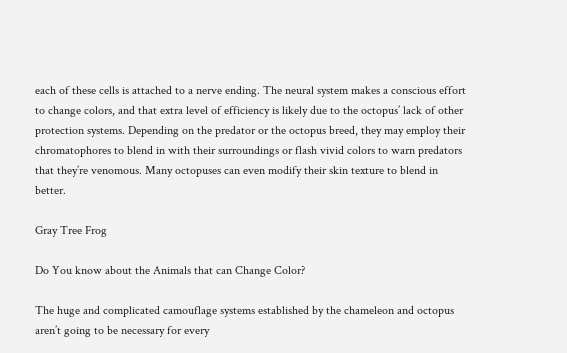each of these cells is attached to a nerve ending. The neural system makes a conscious effort to change colors, and that extra level of efficiency is likely due to the octopus’ lack of other protection systems. Depending on the predator or the octopus breed, they may employ their chromatophores to blend in with their surroundings or flash vivid colors to warn predators that they’re venomous. Many octopuses can even modify their skin texture to blend in better.

Gray Tree Frog

Do You know about the Animals that can Change Color?

The huge and complicated camouflage systems established by the chameleon and octopus aren’t going to be necessary for every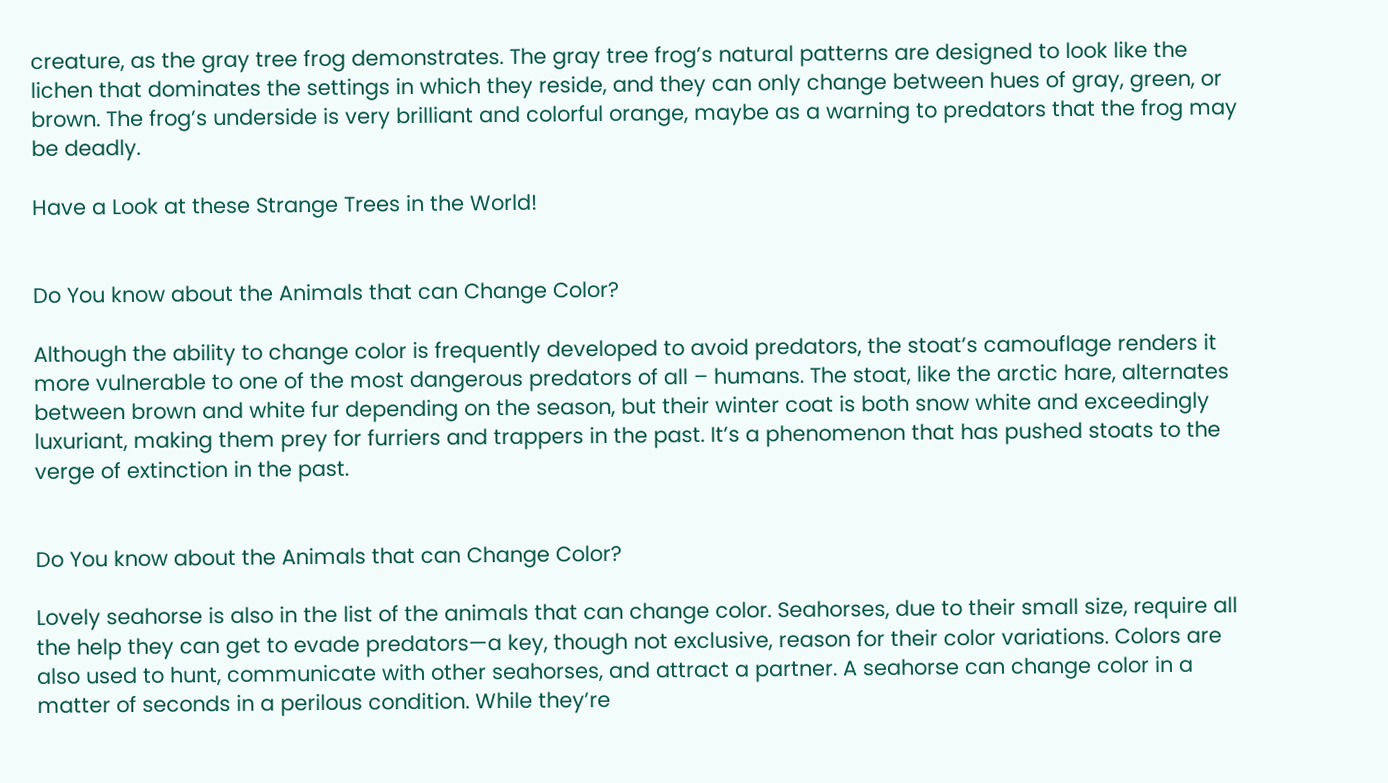creature, as the gray tree frog demonstrates. The gray tree frog’s natural patterns are designed to look like the lichen that dominates the settings in which they reside, and they can only change between hues of gray, green, or brown. The frog’s underside is very brilliant and colorful orange, maybe as a warning to predators that the frog may be deadly.

Have a Look at these Strange Trees in the World!


Do You know about the Animals that can Change Color?

Although the ability to change color is frequently developed to avoid predators, the stoat’s camouflage renders it more vulnerable to one of the most dangerous predators of all – humans. The stoat, like the arctic hare, alternates between brown and white fur depending on the season, but their winter coat is both snow white and exceedingly luxuriant, making them prey for furriers and trappers in the past. It’s a phenomenon that has pushed stoats to the verge of extinction in the past.


Do You know about the Animals that can Change Color?

Lovely seahorse is also in the list of the animals that can change color. Seahorses, due to their small size, require all the help they can get to evade predators—a key, though not exclusive, reason for their color variations. Colors are also used to hunt, communicate with other seahorses, and attract a partner. A seahorse can change color in a matter of seconds in a perilous condition. While they’re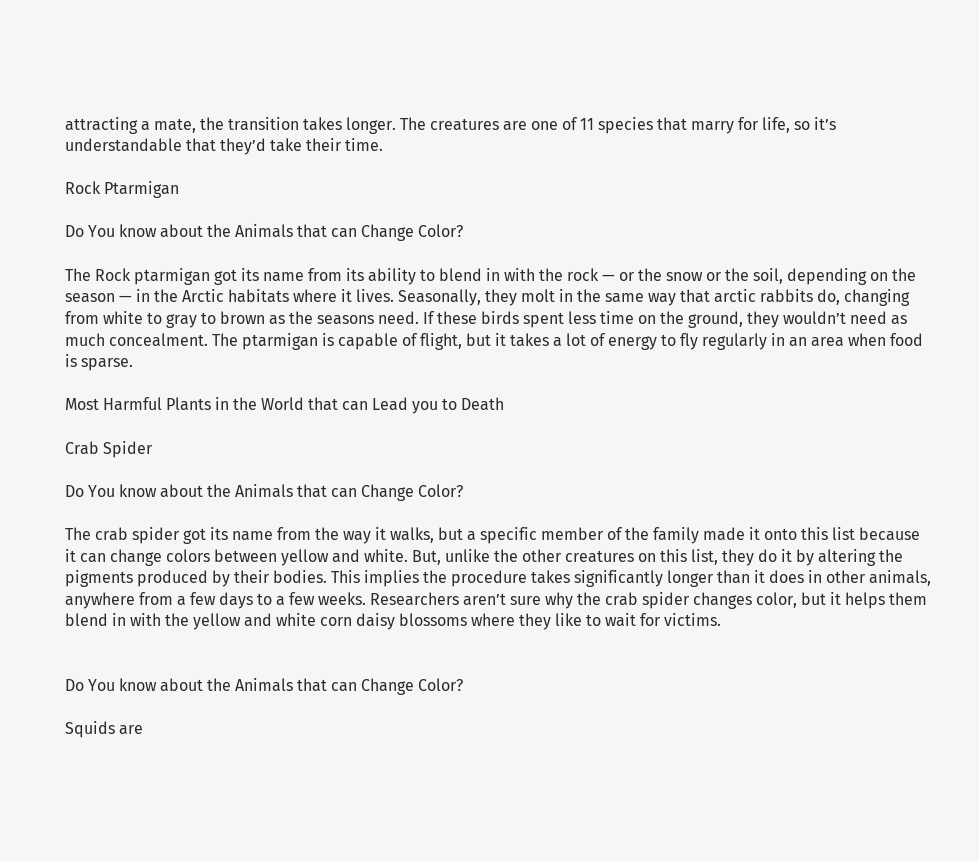attracting a mate, the transition takes longer. The creatures are one of 11 species that marry for life, so it’s understandable that they’d take their time.

Rock Ptarmigan

Do You know about the Animals that can Change Color?

The Rock ptarmigan got its name from its ability to blend in with the rock — or the snow or the soil, depending on the season — in the Arctic habitats where it lives. Seasonally, they molt in the same way that arctic rabbits do, changing from white to gray to brown as the seasons need. If these birds spent less time on the ground, they wouldn’t need as much concealment. The ptarmigan is capable of flight, but it takes a lot of energy to fly regularly in an area when food is sparse.

Most Harmful Plants in the World that can Lead you to Death

Crab Spider

Do You know about the Animals that can Change Color?

The crab spider got its name from the way it walks, but a specific member of the family made it onto this list because it can change colors between yellow and white. But, unlike the other creatures on this list, they do it by altering the pigments produced by their bodies. This implies the procedure takes significantly longer than it does in other animals, anywhere from a few days to a few weeks. Researchers aren’t sure why the crab spider changes color, but it helps them blend in with the yellow and white corn daisy blossoms where they like to wait for victims.


Do You know about the Animals that can Change Color?

Squids are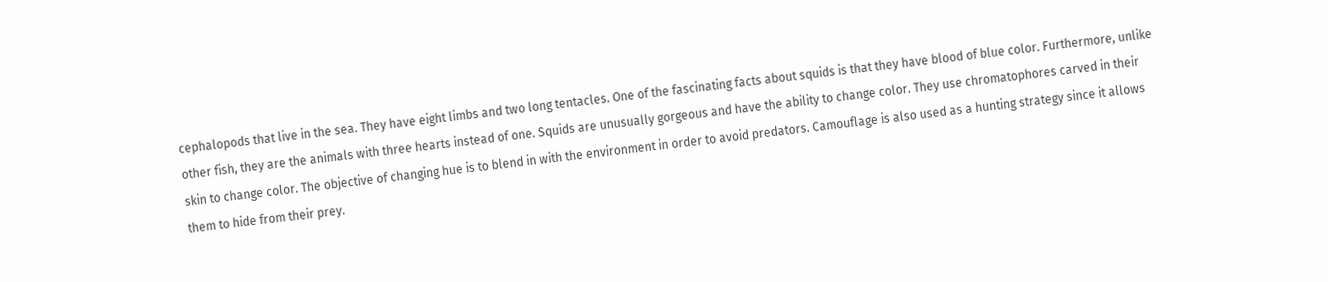cephalopods that live in the sea. They have eight limbs and two long tentacles. One of the fascinating facts about squids is that they have blood of blue color. Furthermore, unlike other fish, they are the animals with three hearts instead of one. Squids are unusually gorgeous and have the ability to change color. They use chromatophores carved in their skin to change color. The objective of changing hue is to blend in with the environment in order to avoid predators. Camouflage is also used as a hunting strategy since it allows them to hide from their prey.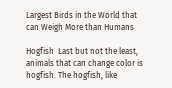Largest Birds in the World that can Weigh More than Humans

Hogfish  Last but not the least, animals that can change color is hogfish. The hogfish, like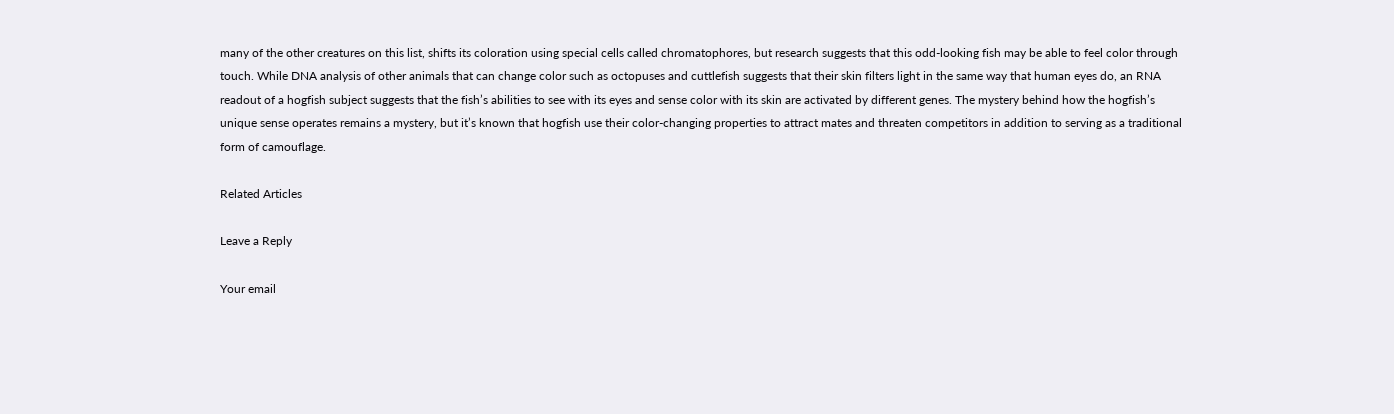many of the other creatures on this list, shifts its coloration using special cells called chromatophores, but research suggests that this odd-looking fish may be able to feel color through touch. While DNA analysis of other animals that can change color such as octopuses and cuttlefish suggests that their skin filters light in the same way that human eyes do, an RNA readout of a hogfish subject suggests that the fish’s abilities to see with its eyes and sense color with its skin are activated by different genes. The mystery behind how the hogfish’s unique sense operates remains a mystery, but it’s known that hogfish use their color-changing properties to attract mates and threaten competitors in addition to serving as a traditional form of camouflage.

Related Articles

Leave a Reply

Your email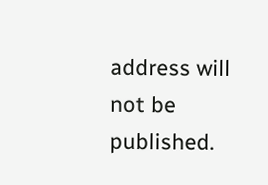address will not be published.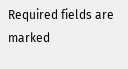Required fields are marked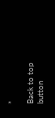*

Back to top button